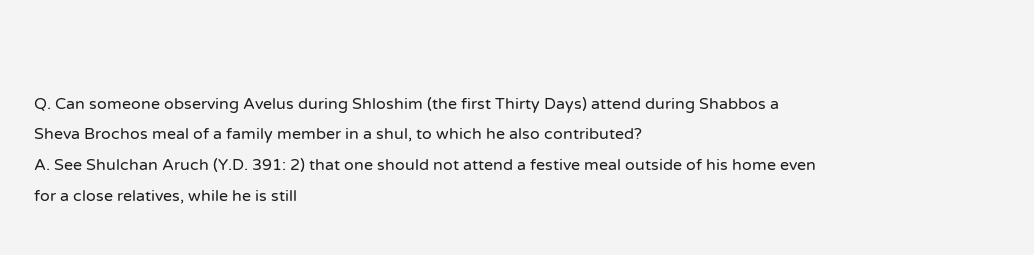Q. Can someone observing Avelus during Shloshim (the first Thirty Days) attend during Shabbos a Sheva Brochos meal of a family member in a shul, to which he also contributed?
A. See Shulchan Aruch (Y.D. 391: 2) that one should not attend a festive meal outside of his home even for a close relatives, while he is still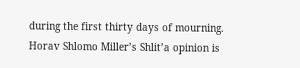during the first thirty days of mourning.
Horav Shlomo Miller’s Shlit’a opinion is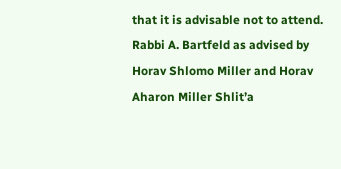that it is advisable not to attend.
Rabbi A. Bartfeld as advised by Horav Shlomo Miller and Horav Aharon Miller Shlit’a